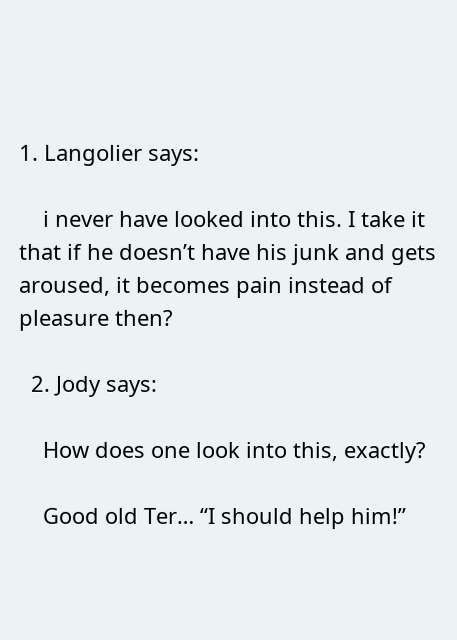1. Langolier says:

    i never have looked into this. I take it that if he doesn’t have his junk and gets aroused, it becomes pain instead of pleasure then?

  2. Jody says:

    How does one look into this, exactly?

    Good old Ter… “I should help him!”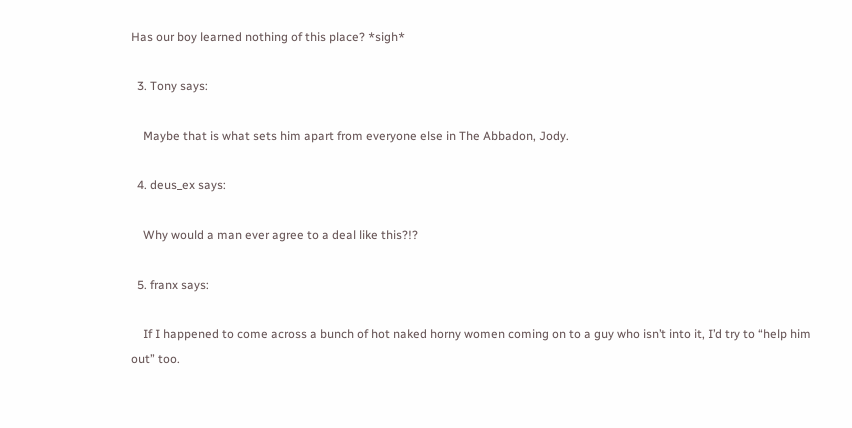Has our boy learned nothing of this place? *sigh*

  3. Tony says:

    Maybe that is what sets him apart from everyone else in The Abbadon, Jody.

  4. deus_ex says:

    Why would a man ever agree to a deal like this?!?

  5. franx says:

    If I happened to come across a bunch of hot naked horny women coming on to a guy who isn’t into it, I’d try to “help him out” too.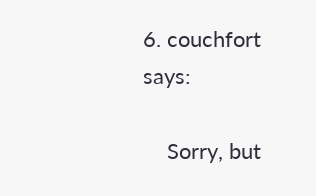6. couchfort says:

    Sorry, but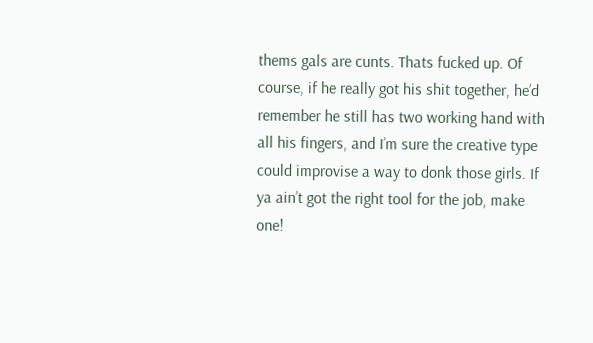thems gals are cunts. Thats fucked up. Of course, if he really got his shit together, he’d remember he still has two working hand with all his fingers, and I’m sure the creative type could improvise a way to donk those girls. If ya ain’t got the right tool for the job, make one!